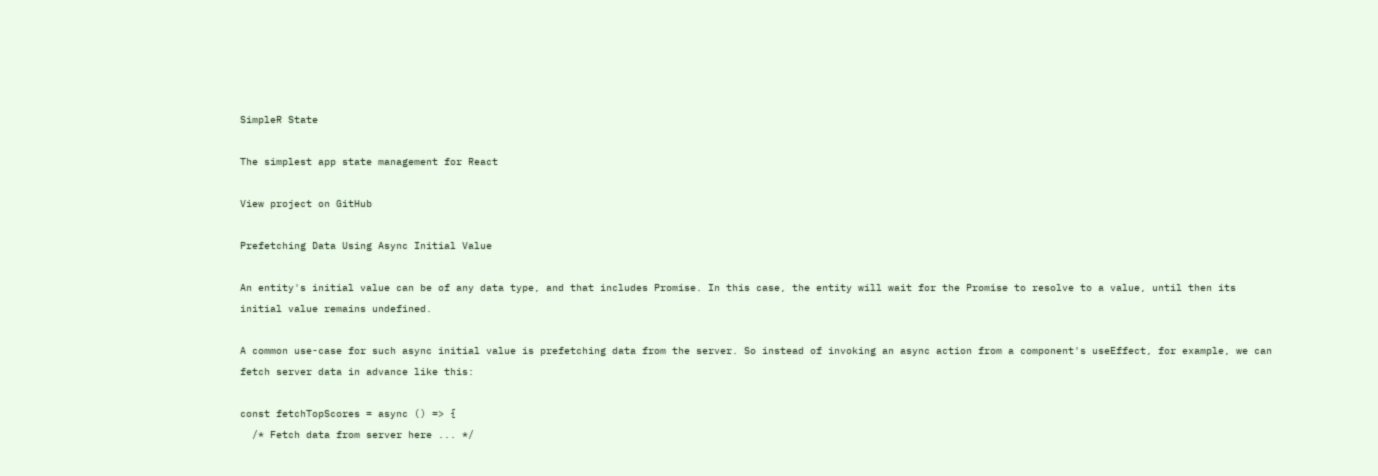SimpleR State

The simplest app state management for React

View project on GitHub

Prefetching Data Using Async Initial Value

An entity's initial value can be of any data type, and that includes Promise. In this case, the entity will wait for the Promise to resolve to a value, until then its initial value remains undefined.

A common use-case for such async initial value is prefetching data from the server. So instead of invoking an async action from a component's useEffect, for example, we can fetch server data in advance like this:

const fetchTopScores = async () => {
  /* Fetch data from server here ... */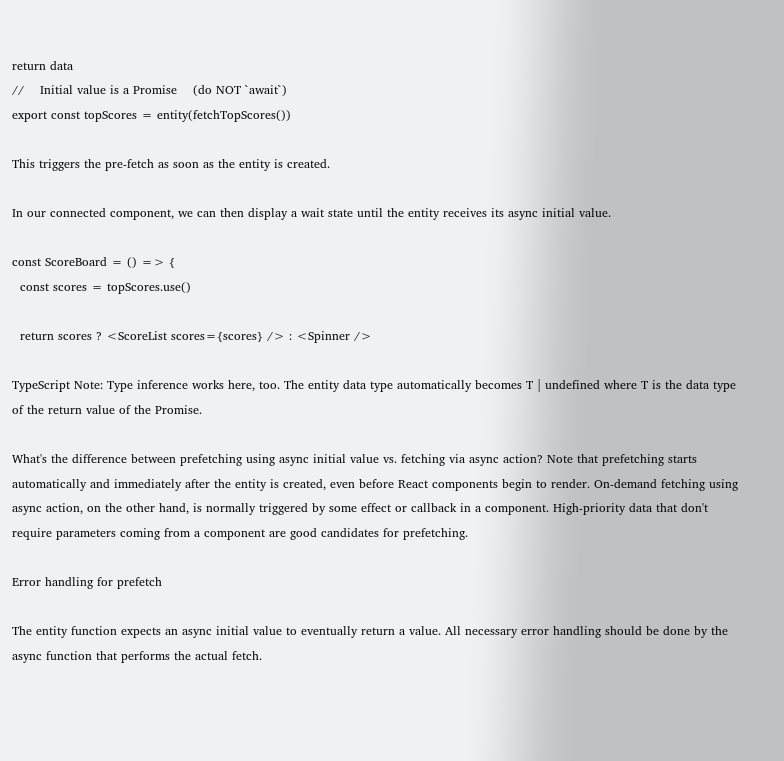return data
//    Initial value is a Promise    (do NOT `await`)
export const topScores = entity(fetchTopScores())

This triggers the pre-fetch as soon as the entity is created.

In our connected component, we can then display a wait state until the entity receives its async initial value.

const ScoreBoard = () => {
  const scores = topScores.use()

  return scores ? <ScoreList scores={scores} /> : <Spinner />

TypeScript Note: Type inference works here, too. The entity data type automatically becomes T | undefined where T is the data type of the return value of the Promise.

What's the difference between prefetching using async initial value vs. fetching via async action? Note that prefetching starts automatically and immediately after the entity is created, even before React components begin to render. On-demand fetching using async action, on the other hand, is normally triggered by some effect or callback in a component. High-priority data that don't require parameters coming from a component are good candidates for prefetching.

Error handling for prefetch

The entity function expects an async initial value to eventually return a value. All necessary error handling should be done by the async function that performs the actual fetch.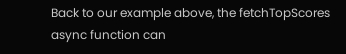Back to our example above, the fetchTopScores async function can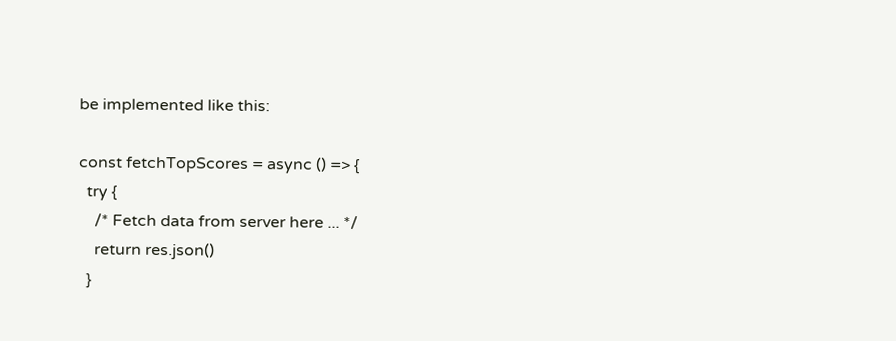be implemented like this:

const fetchTopScores = async () => {
  try {
    /* Fetch data from server here ... */
    return res.json()
  }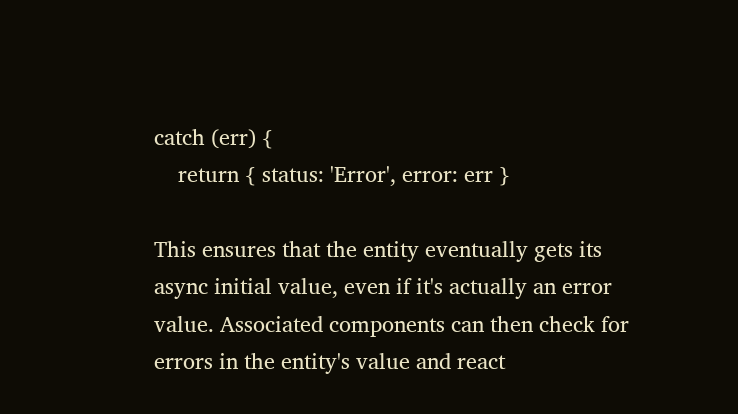catch (err) {
    return { status: 'Error', error: err }

This ensures that the entity eventually gets its async initial value, even if it's actually an error value. Associated components can then check for errors in the entity's value and react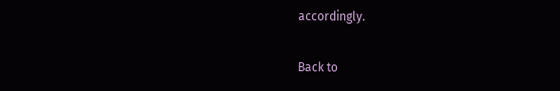accordingly.

Back to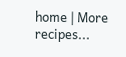home | More recipes...